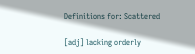Definitions for: Scattered

[adj] lacking orderly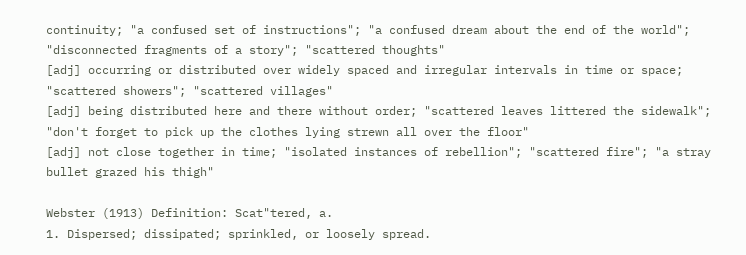continuity; "a confused set of instructions"; "a confused dream about the end of the world"; "disconnected fragments of a story"; "scattered thoughts"
[adj] occurring or distributed over widely spaced and irregular intervals in time or space; "scattered showers"; "scattered villages"
[adj] being distributed here and there without order; "scattered leaves littered the sidewalk"; "don't forget to pick up the clothes lying strewn all over the floor"
[adj] not close together in time; "isolated instances of rebellion"; "scattered fire"; "a stray bullet grazed his thigh"

Webster (1913) Definition: Scat"tered, a.
1. Dispersed; dissipated; sprinkled, or loosely spread.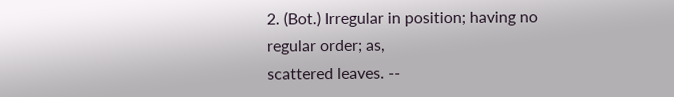2. (Bot.) Irregular in position; having no regular order; as,
scattered leaves. --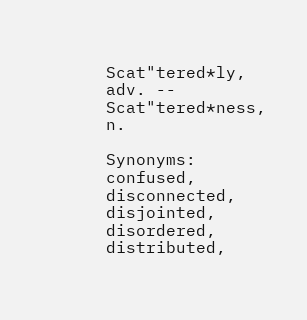Scat"tered*ly, adv. --
Scat"tered*ness, n.

Synonyms: confused, disconnected, disjointed, disordered, distributed,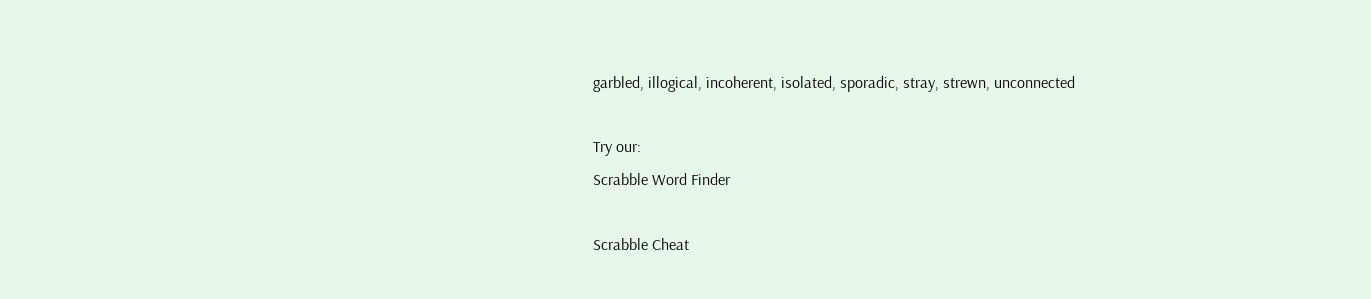garbled, illogical, incoherent, isolated, sporadic, stray, strewn, unconnected

Try our:
Scrabble Word Finder

Scrabble Cheat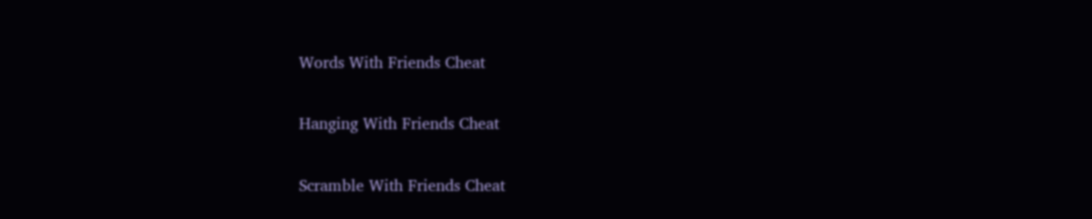Words With Friends Cheat

Hanging With Friends Cheat

Scramble With Friends Cheat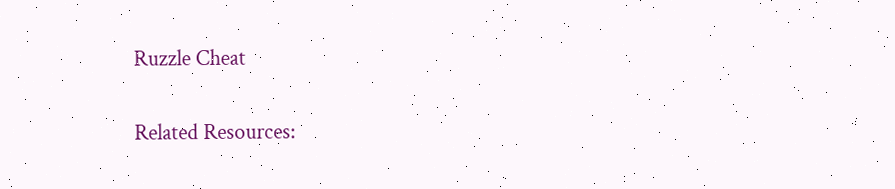Ruzzle Cheat

Related Resources: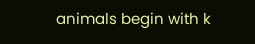animals begin with k